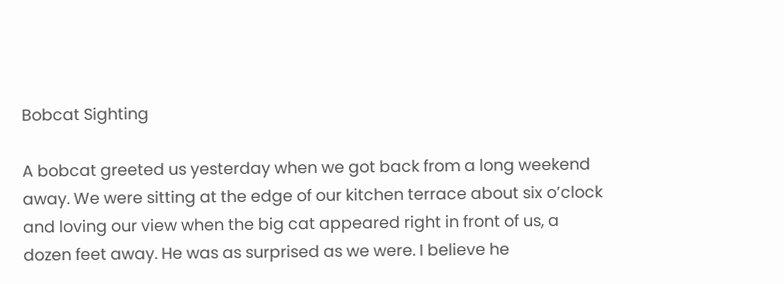Bobcat Sighting

A bobcat greeted us yesterday when we got back from a long weekend away. We were sitting at the edge of our kitchen terrace about six o’clock and loving our view when the big cat appeared right in front of us, a dozen feet away. He was as surprised as we were. I believe he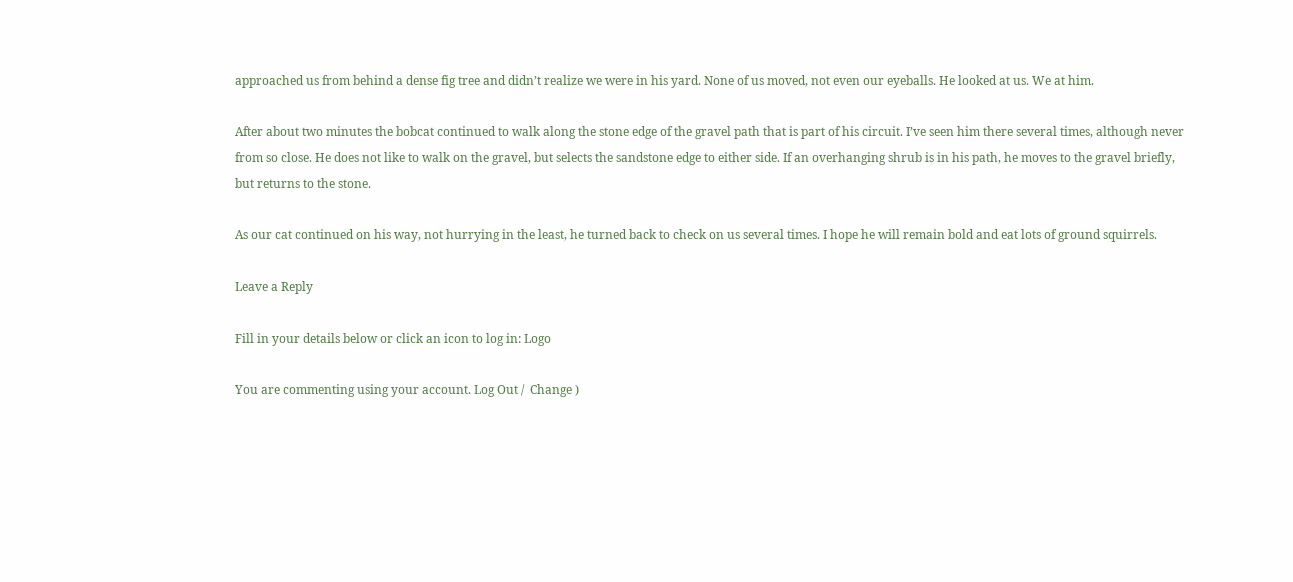approached us from behind a dense fig tree and didn’t realize we were in his yard. None of us moved, not even our eyeballs. He looked at us. We at him.

After about two minutes the bobcat continued to walk along the stone edge of the gravel path that is part of his circuit. I’ve seen him there several times, although never from so close. He does not like to walk on the gravel, but selects the sandstone edge to either side. If an overhanging shrub is in his path, he moves to the gravel briefly, but returns to the stone.

As our cat continued on his way, not hurrying in the least, he turned back to check on us several times. I hope he will remain bold and eat lots of ground squirrels.

Leave a Reply

Fill in your details below or click an icon to log in: Logo

You are commenting using your account. Log Out /  Change )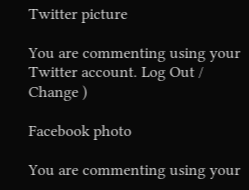Twitter picture

You are commenting using your Twitter account. Log Out /  Change )

Facebook photo

You are commenting using your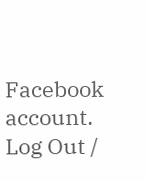Facebook account. Log Out /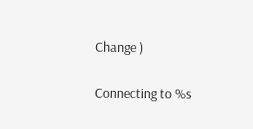Change )

Connecting to %s